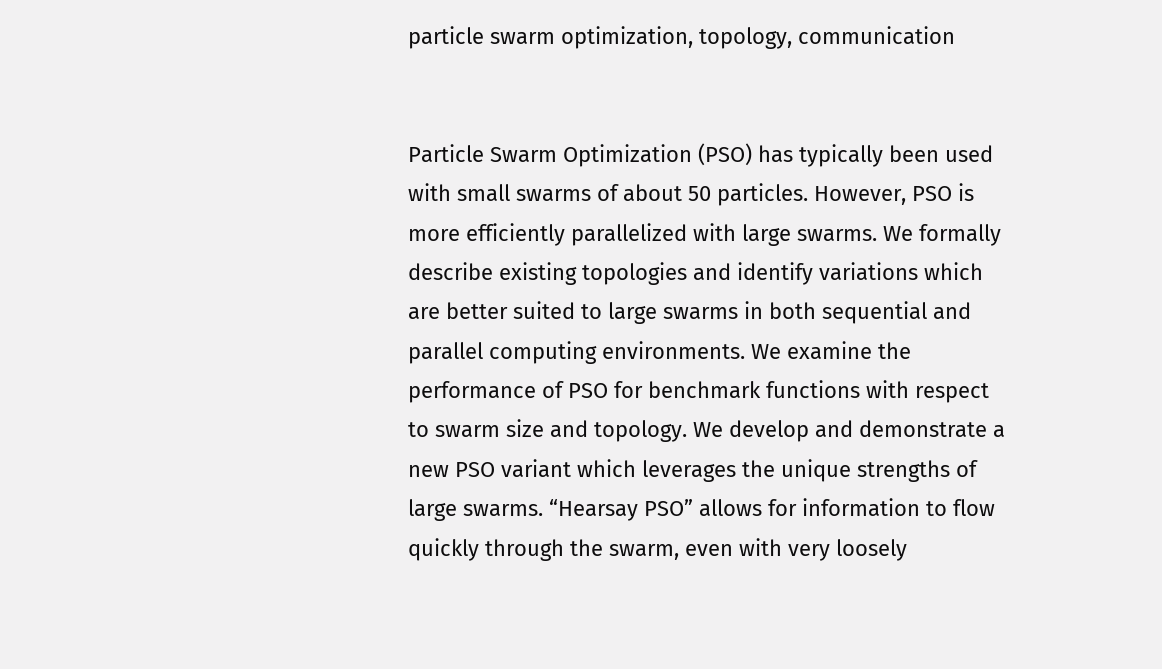particle swarm optimization, topology, communication


Particle Swarm Optimization (PSO) has typically been used with small swarms of about 50 particles. However, PSO is more efficiently parallelized with large swarms. We formally describe existing topologies and identify variations which are better suited to large swarms in both sequential and parallel computing environments. We examine the performance of PSO for benchmark functions with respect to swarm size and topology. We develop and demonstrate a new PSO variant which leverages the unique strengths of large swarms. “Hearsay PSO” allows for information to flow quickly through the swarm, even with very loosely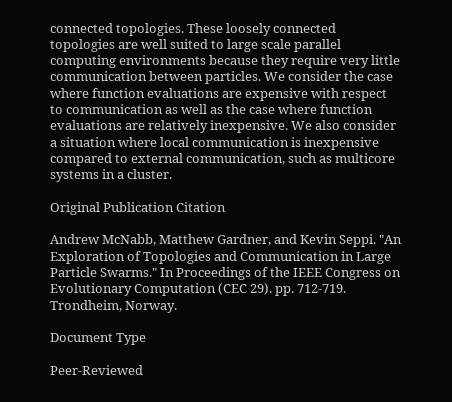connected topologies. These loosely connected topologies are well suited to large scale parallel computing environments because they require very little communication between particles. We consider the case where function evaluations are expensive with respect to communication as well as the case where function evaluations are relatively inexpensive. We also consider a situation where local communication is inexpensive compared to external communication, such as multicore systems in a cluster.

Original Publication Citation

Andrew McNabb, Matthew Gardner, and Kevin Seppi. "An Exploration of Topologies and Communication in Large Particle Swarms." In Proceedings of the IEEE Congress on Evolutionary Computation (CEC 29). pp. 712-719. Trondheim, Norway.

Document Type

Peer-Reviewed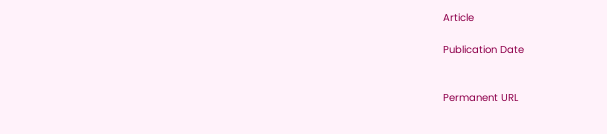Article

Publication Date


Permanent URL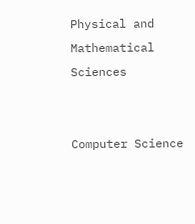Physical and Mathematical Sciences


Computer Science